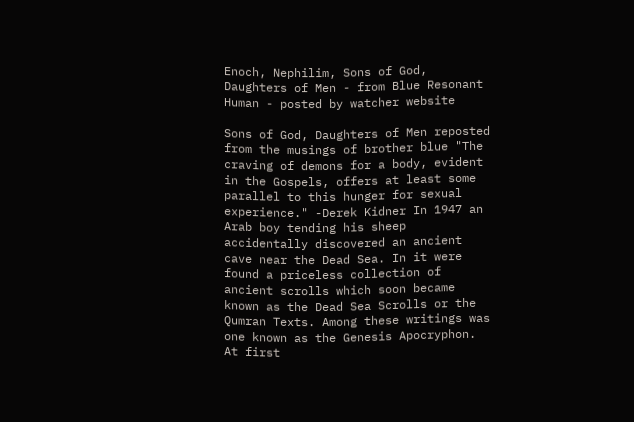Enoch, Nephilim, Sons of God, Daughters of Men - from Blue Resonant Human - posted by watcher website

Sons of God, Daughters of Men reposted from the musings of brother blue "The craving of demons for a body, evident in the Gospels, offers at least some parallel to this hunger for sexual experience." -Derek Kidner In 1947 an Arab boy tending his sheep accidentally discovered an ancient cave near the Dead Sea. In it were found a priceless collection of ancient scrolls which soon became known as the Dead Sea Scrolls or the Qumran Texts. Among these writings was one known as the Genesis Apocryphon. At first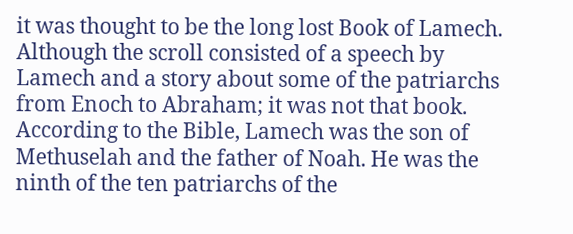it was thought to be the long lost Book of Lamech. Although the scroll consisted of a speech by Lamech and a story about some of the patriarchs from Enoch to Abraham; it was not that book. According to the Bible, Lamech was the son of Methuselah and the father of Noah. He was the ninth of the ten patriarchs of the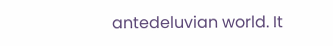antedeluvian world. It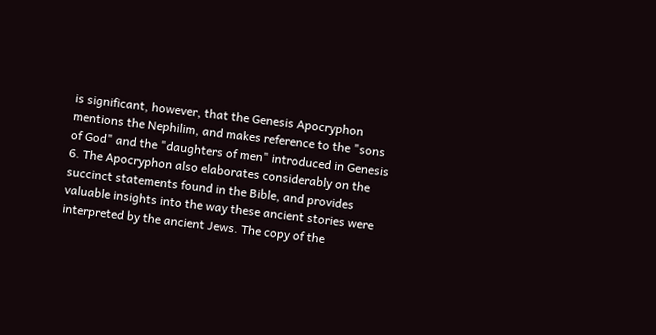is significant, however, that the Genesis Apocryphon mentions the Nephilim, and makes reference to the "sons of God" and the "daughters of men" introduced in Genesis 6. The Apocryphon also elaborates considerably on the succinct statements found in the Bible, and provides valuable insights into the way these ancient stories were interpreted by the ancient Jews. The copy of the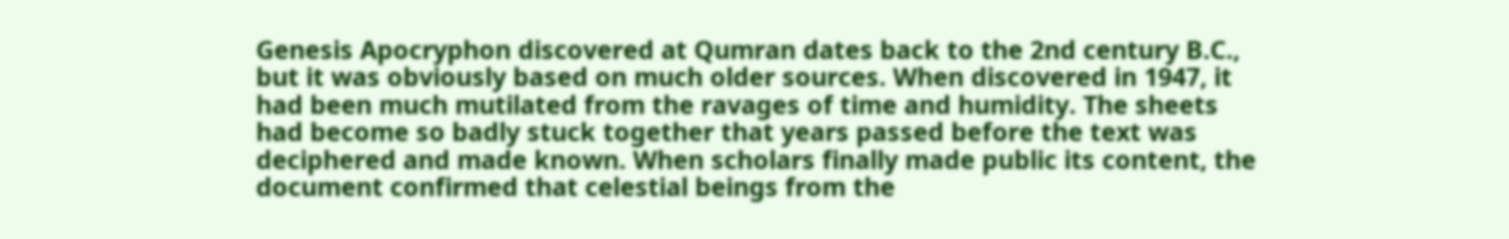Genesis Apocryphon discovered at Qumran dates back to the 2nd century B.C., but it was obviously based on much older sources. When discovered in 1947, it had been much mutilated from the ravages of time and humidity. The sheets had become so badly stuck together that years passed before the text was deciphered and made known. When scholars finally made public its content, the document confirmed that celestial beings from the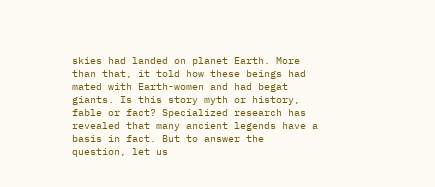skies had landed on planet Earth. More than that, it told how these beings had mated with Earth-women and had begat giants. Is this story myth or history, fable or fact? Specialized research has revealed that many ancient legends have a basis in fact. But to answer the question, let us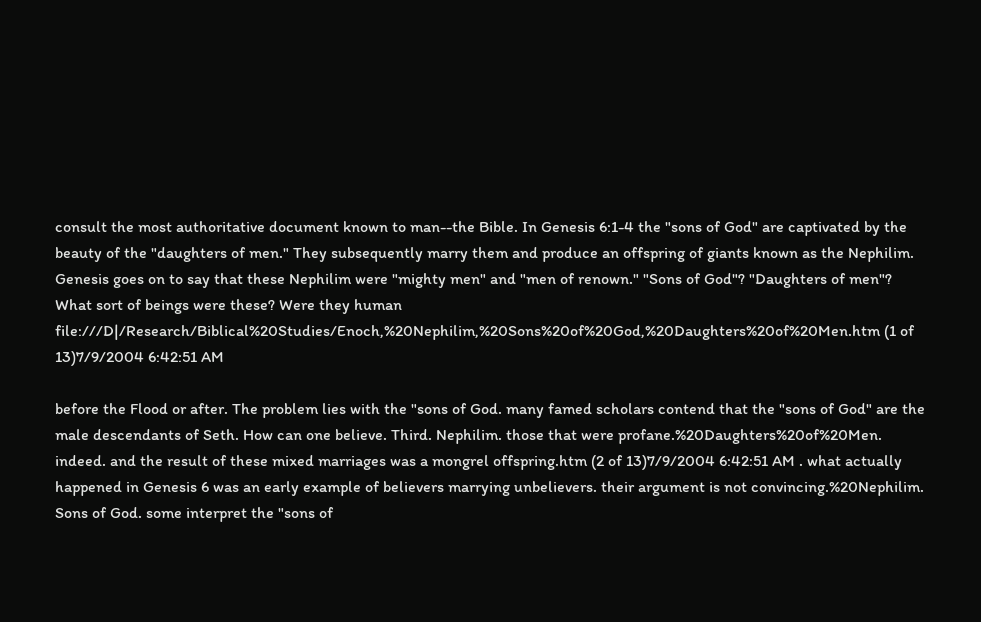consult the most authoritative document known to man--the Bible. In Genesis 6:1-4 the "sons of God" are captivated by the beauty of the "daughters of men." They subsequently marry them and produce an offspring of giants known as the Nephilim. Genesis goes on to say that these Nephilim were "mighty men" and "men of renown." "Sons of God"? "Daughters of men"? What sort of beings were these? Were they human
file:///D|/Research/Biblical%20Studies/Enoch,%20Nephilim,%20Sons%20of%20God,%20Daughters%20of%20Men.htm (1 of 13)7/9/2004 6:42:51 AM

before the Flood or after. The problem lies with the "sons of God. many famed scholars contend that the "sons of God" are the male descendants of Seth. How can one believe. Third. Nephilim. those that were profane.%20Daughters%20of%20Men. indeed. and the result of these mixed marriages was a mongrel offspring.htm (2 of 13)7/9/2004 6:42:51 AM . what actually happened in Genesis 6 was an early example of believers marrying unbelievers. their argument is not convincing.%20Nephilim. Sons of God. some interpret the "sons of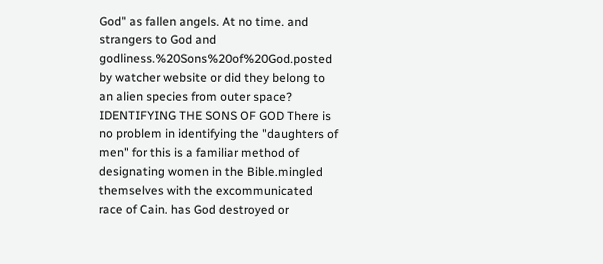God" as fallen angels. At no time. and strangers to God and godliness.%20Sons%20of%20God.posted by watcher website or did they belong to an alien species from outer space? IDENTIFYING THE SONS OF GOD There is no problem in identifying the "daughters of men" for this is a familiar method of designating women in the Bible.mingled themselves with the excommunicated race of Cain. has God destroyed or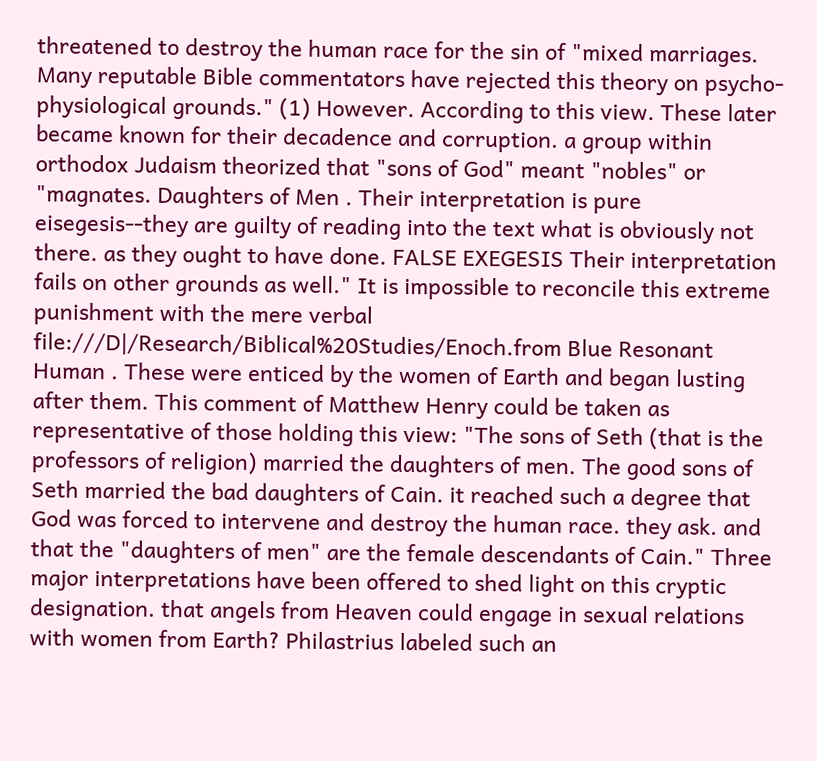threatened to destroy the human race for the sin of "mixed marriages. Many reputable Bible commentators have rejected this theory on psycho-physiological grounds." (1) However. According to this view. These later became known for their decadence and corruption. a group within orthodox Judaism theorized that "sons of God" meant "nobles" or "magnates. Daughters of Men . Their interpretation is pure eisegesis--they are guilty of reading into the text what is obviously not there. as they ought to have done. FALSE EXEGESIS Their interpretation fails on other grounds as well." It is impossible to reconcile this extreme punishment with the mere verbal file:///D|/Research/Biblical%20Studies/Enoch.from Blue Resonant Human . These were enticed by the women of Earth and began lusting after them. This comment of Matthew Henry could be taken as representative of those holding this view: "The sons of Seth (that is the professors of religion) married the daughters of men. The good sons of Seth married the bad daughters of Cain. it reached such a degree that God was forced to intervene and destroy the human race. they ask. and that the "daughters of men" are the female descendants of Cain." Three major interpretations have been offered to shed light on this cryptic designation. that angels from Heaven could engage in sexual relations with women from Earth? Philastrius labeled such an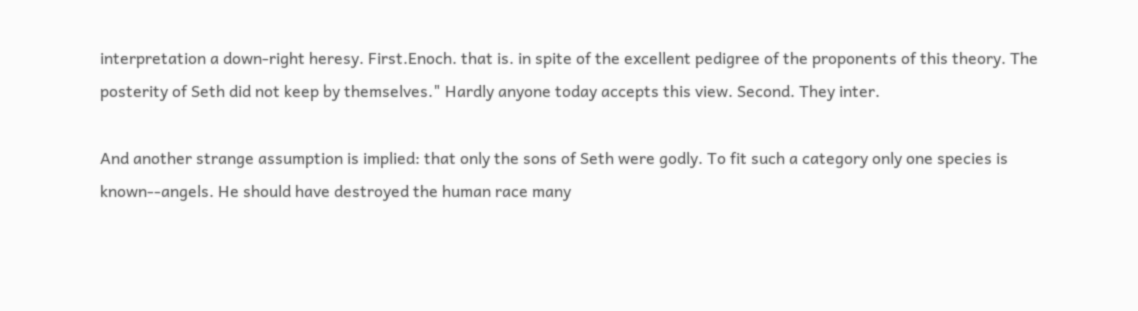interpretation a down-right heresy. First.Enoch. that is. in spite of the excellent pedigree of the proponents of this theory. The posterity of Seth did not keep by themselves." Hardly anyone today accepts this view. Second. They inter.

And another strange assumption is implied: that only the sons of Seth were godly. To fit such a category only one species is known--angels. He should have destroyed the human race many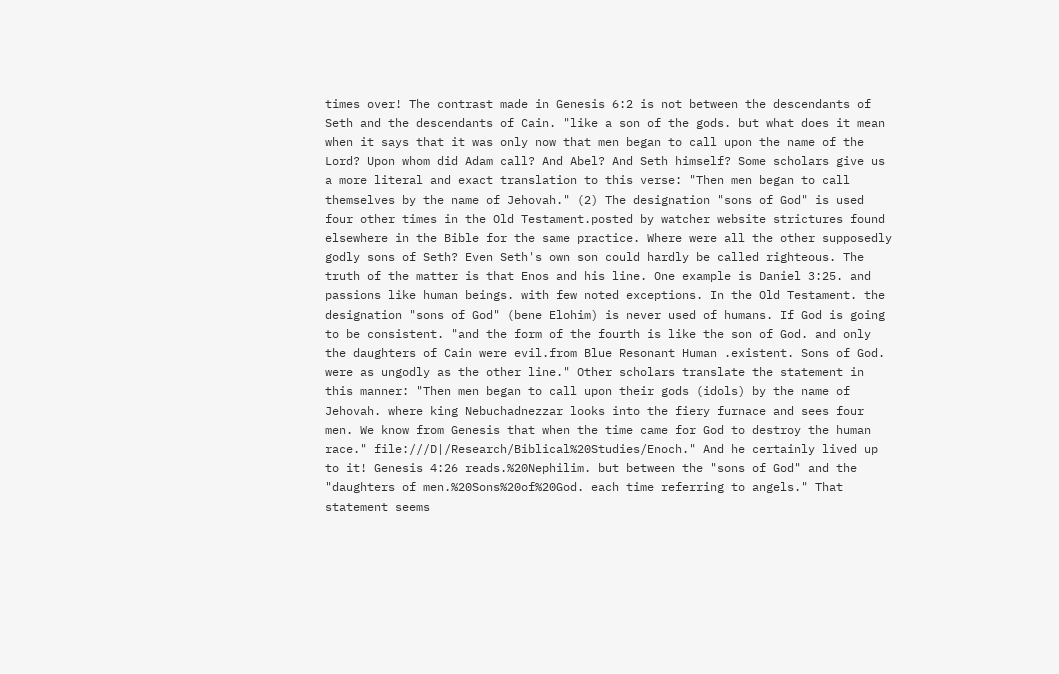times over! The contrast made in Genesis 6:2 is not between the descendants of Seth and the descendants of Cain. "like a son of the gods. but what does it mean when it says that it was only now that men began to call upon the name of the Lord? Upon whom did Adam call? And Abel? And Seth himself? Some scholars give us a more literal and exact translation to this verse: "Then men began to call themselves by the name of Jehovah." (2) The designation "sons of God" is used four other times in the Old Testament.posted by watcher website strictures found elsewhere in the Bible for the same practice. Where were all the other supposedly godly sons of Seth? Even Seth's own son could hardly be called righteous. The truth of the matter is that Enos and his line. One example is Daniel 3:25. and passions like human beings. with few noted exceptions. In the Old Testament. the designation "sons of God" (bene Elohim) is never used of humans. If God is going to be consistent. "and the form of the fourth is like the son of God. and only the daughters of Cain were evil.from Blue Resonant Human .existent. Sons of God. were as ungodly as the other line." Other scholars translate the statement in this manner: "Then men began to call upon their gods (idols) by the name of Jehovah. where king Nebuchadnezzar looks into the fiery furnace and sees four men. We know from Genesis that when the time came for God to destroy the human race." file:///D|/Research/Biblical%20Studies/Enoch." And he certainly lived up to it! Genesis 4:26 reads.%20Nephilim. but between the "sons of God" and the "daughters of men.%20Sons%20of%20God. each time referring to angels." That statement seems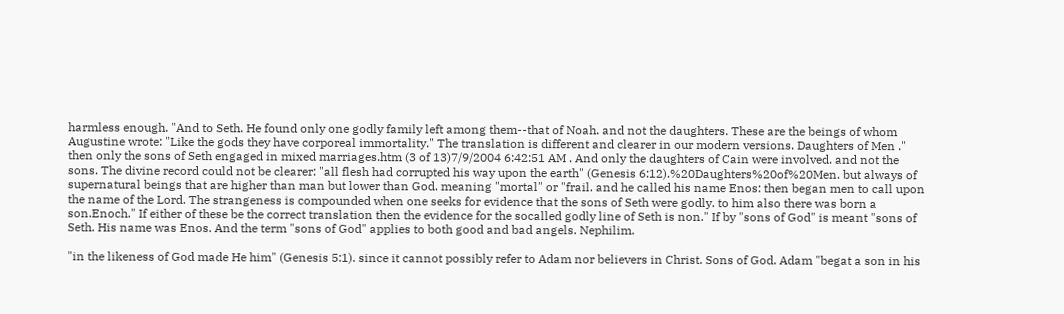harmless enough. "And to Seth. He found only one godly family left among them--that of Noah. and not the daughters. These are the beings of whom Augustine wrote: "Like the gods they have corporeal immortality." The translation is different and clearer in our modern versions. Daughters of Men ." then only the sons of Seth engaged in mixed marriages.htm (3 of 13)7/9/2004 6:42:51 AM . And only the daughters of Cain were involved. and not the sons. The divine record could not be clearer: "all flesh had corrupted his way upon the earth" (Genesis 6:12).%20Daughters%20of%20Men. but always of supernatural beings that are higher than man but lower than God. meaning "mortal" or "frail. and he called his name Enos: then began men to call upon the name of the Lord. The strangeness is compounded when one seeks for evidence that the sons of Seth were godly. to him also there was born a son.Enoch." If either of these be the correct translation then the evidence for the socalled godly line of Seth is non." If by "sons of God" is meant "sons of Seth. His name was Enos. And the term "sons of God" applies to both good and bad angels. Nephilim.

"in the likeness of God made He him" (Genesis 5:1). since it cannot possibly refer to Adam nor believers in Christ. Sons of God. Adam "begat a son in his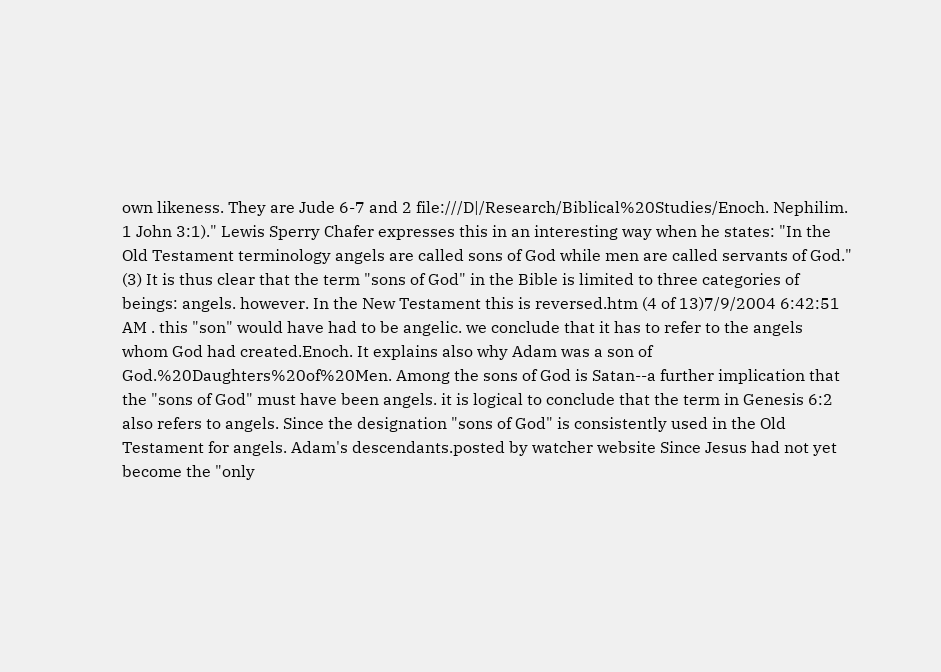own likeness. They are Jude 6-7 and 2 file:///D|/Research/Biblical%20Studies/Enoch. Nephilim. 1 John 3:1)." Lewis Sperry Chafer expresses this in an interesting way when he states: "In the Old Testament terminology angels are called sons of God while men are called servants of God." (3) It is thus clear that the term "sons of God" in the Bible is limited to three categories of beings: angels. however. In the New Testament this is reversed.htm (4 of 13)7/9/2004 6:42:51 AM . this "son" would have had to be angelic. we conclude that it has to refer to the angels whom God had created.Enoch. It explains also why Adam was a son of God.%20Daughters%20of%20Men. Among the sons of God is Satan--a further implication that the "sons of God" must have been angels. it is logical to conclude that the term in Genesis 6:2 also refers to angels. Since the designation "sons of God" is consistently used in the Old Testament for angels. Adam's descendants.posted by watcher website Since Jesus had not yet become the "only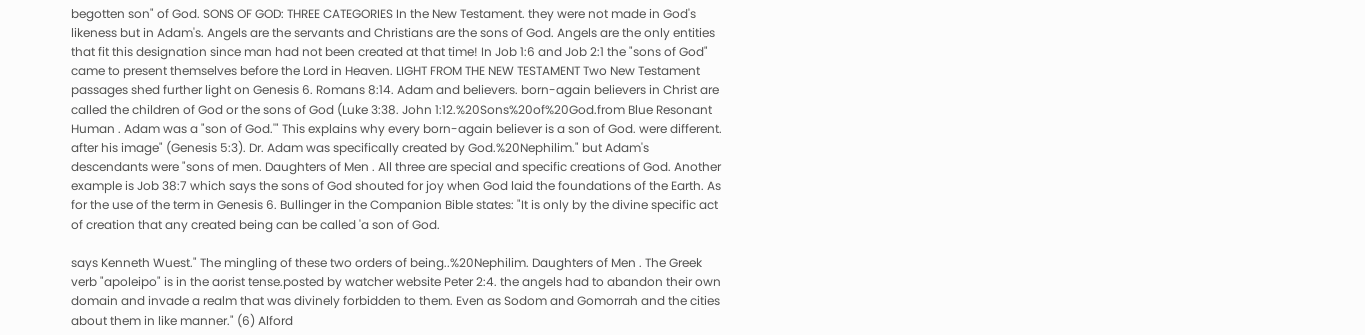begotten son" of God. SONS OF GOD: THREE CATEGORIES In the New Testament. they were not made in God's likeness but in Adam's. Angels are the servants and Christians are the sons of God. Angels are the only entities that fit this designation since man had not been created at that time! In Job 1:6 and Job 2:1 the "sons of God" came to present themselves before the Lord in Heaven. LIGHT FROM THE NEW TESTAMENT Two New Testament passages shed further light on Genesis 6. Romans 8:14. Adam and believers. born-again believers in Christ are called the children of God or the sons of God (Luke 3:38. John 1:12.%20Sons%20of%20God.from Blue Resonant Human . Adam was a "son of God.'" This explains why every born-again believer is a son of God. were different. after his image" (Genesis 5:3). Dr. Adam was specifically created by God.%20Nephilim." but Adam's descendants were "sons of men. Daughters of Men . All three are special and specific creations of God. Another example is Job 38:7 which says the sons of God shouted for joy when God laid the foundations of the Earth. As for the use of the term in Genesis 6. Bullinger in the Companion Bible states: "It is only by the divine specific act of creation that any created being can be called 'a son of God.

says Kenneth Wuest." The mingling of these two orders of being..%20Nephilim. Daughters of Men . The Greek verb "apoleipo" is in the aorist tense.posted by watcher website Peter 2:4. the angels had to abandon their own domain and invade a realm that was divinely forbidden to them. Even as Sodom and Gomorrah and the cities about them in like manner." (6) Alford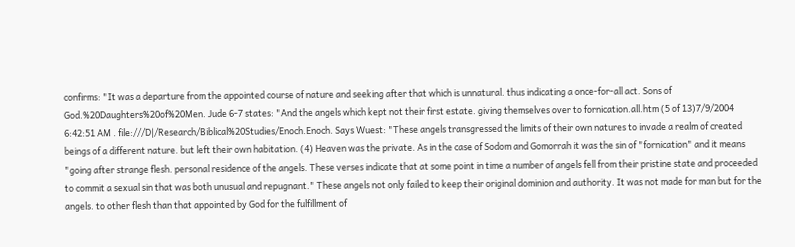confirms: "It was a departure from the appointed course of nature and seeking after that which is unnatural. thus indicating a once-for-all act. Sons of God.%20Daughters%20of%20Men. Jude 6-7 states: "And the angels which kept not their first estate. giving themselves over to fornication.all.htm (5 of 13)7/9/2004 6:42:51 AM . file:///D|/Research/Biblical%20Studies/Enoch.Enoch. Says Wuest: "These angels transgressed the limits of their own natures to invade a realm of created beings of a different nature. but left their own habitation. (4) Heaven was the private. As in the case of Sodom and Gomorrah it was the sin of "fornication" and it means "going after strange flesh. personal residence of the angels. These verses indicate that at some point in time a number of angels fell from their pristine state and proceeded to commit a sexual sin that was both unusual and repugnant." These angels not only failed to keep their original dominion and authority. It was not made for man but for the angels. to other flesh than that appointed by God for the fulfillment of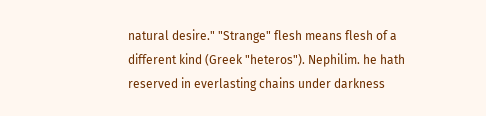natural desire." "Strange" flesh means flesh of a different kind (Greek "heteros"). Nephilim. he hath reserved in everlasting chains under darkness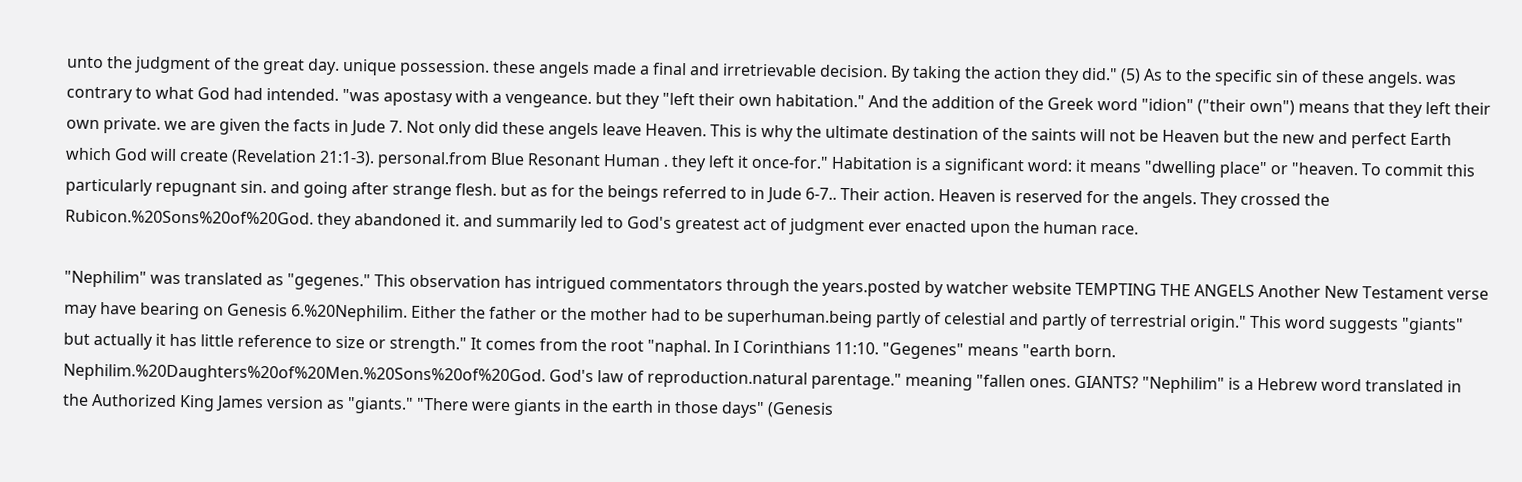unto the judgment of the great day. unique possession. these angels made a final and irretrievable decision. By taking the action they did." (5) As to the specific sin of these angels. was contrary to what God had intended. "was apostasy with a vengeance. but they "left their own habitation." And the addition of the Greek word "idion" ("their own") means that they left their own private. we are given the facts in Jude 7. Not only did these angels leave Heaven. This is why the ultimate destination of the saints will not be Heaven but the new and perfect Earth which God will create (Revelation 21:1-3). personal.from Blue Resonant Human . they left it once-for." Habitation is a significant word: it means "dwelling place" or "heaven. To commit this particularly repugnant sin. and going after strange flesh. but as for the beings referred to in Jude 6-7.. Their action. Heaven is reserved for the angels. They crossed the Rubicon.%20Sons%20of%20God. they abandoned it. and summarily led to God's greatest act of judgment ever enacted upon the human race.

"Nephilim" was translated as "gegenes." This observation has intrigued commentators through the years.posted by watcher website TEMPTING THE ANGELS Another New Testament verse may have bearing on Genesis 6.%20Nephilim. Either the father or the mother had to be superhuman.being partly of celestial and partly of terrestrial origin." This word suggests "giants" but actually it has little reference to size or strength." It comes from the root "naphal. In I Corinthians 11:10. "Gegenes" means "earth born. Nephilim.%20Daughters%20of%20Men.%20Sons%20of%20God. God's law of reproduction.natural parentage." meaning "fallen ones. GIANTS? "Nephilim" is a Hebrew word translated in the Authorized King James version as "giants." "There were giants in the earth in those days" (Genesis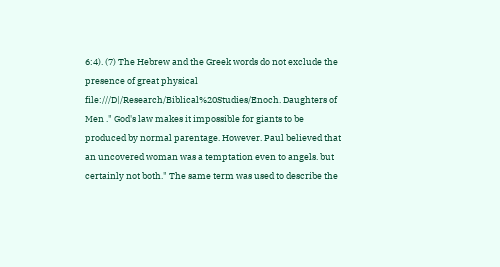6:4). (7) The Hebrew and the Greek words do not exclude the presence of great physical file:///D|/Research/Biblical%20Studies/Enoch. Daughters of Men ." God's law makes it impossible for giants to be produced by normal parentage. However. Paul believed that an uncovered woman was a temptation even to angels. but certainly not both." The same term was used to describe the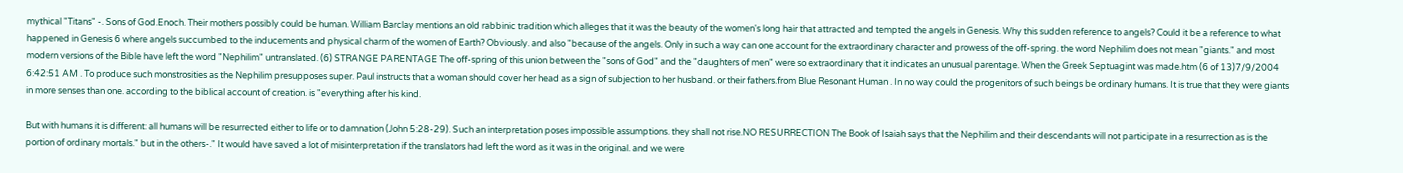mythical "Titans" -. Sons of God.Enoch. Their mothers possibly could be human. William Barclay mentions an old rabbinic tradition which alleges that it was the beauty of the women's long hair that attracted and tempted the angels in Genesis. Why this sudden reference to angels? Could it be a reference to what happened in Genesis 6 where angels succumbed to the inducements and physical charm of the women of Earth? Obviously. and also "because of the angels. Only in such a way can one account for the extraordinary character and prowess of the off-spring. the word Nephilim does not mean "giants." and most modern versions of the Bible have left the word "Nephilim" untranslated. (6) STRANGE PARENTAGE The off-spring of this union between the "sons of God" and the "daughters of men" were so extraordinary that it indicates an unusual parentage. When the Greek Septuagint was made.htm (6 of 13)7/9/2004 6:42:51 AM . To produce such monstrosities as the Nephilim presupposes super. Paul instructs that a woman should cover her head as a sign of subjection to her husband. or their fathers.from Blue Resonant Human . In no way could the progenitors of such beings be ordinary humans. It is true that they were giants in more senses than one. according to the biblical account of creation. is "everything after his kind.

But with humans it is different: all humans will be resurrected either to life or to damnation (John 5:28-29). Such an interpretation poses impossible assumptions. they shall not rise.NO RESURRECTION The Book of Isaiah says that the Nephilim and their descendants will not participate in a resurrection as is the portion of ordinary mortals." but in the others-." It would have saved a lot of misinterpretation if the translators had left the word as it was in the original. and we were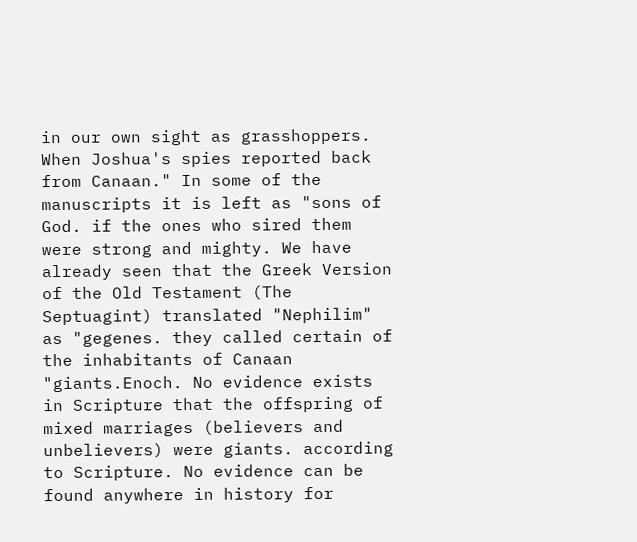in our own sight as grasshoppers. When Joshua's spies reported back from Canaan." In some of the manuscripts it is left as "sons of God. if the ones who sired them were strong and mighty. We have already seen that the Greek Version of the Old Testament (The Septuagint) translated "Nephilim" as "gegenes. they called certain of the inhabitants of Canaan "giants.Enoch. No evidence exists in Scripture that the offspring of mixed marriages (believers and unbelievers) were giants. according to Scripture. No evidence can be found anywhere in history for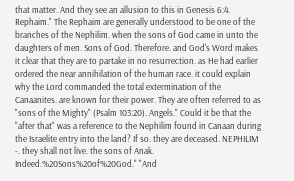that matter. And they see an allusion to this in Genesis 6:4. Rephaim." The Rephaim are generally understood to be one of the branches of the Nephilim. when the sons of God came in unto the daughters of men. Sons of God. Therefore. and God's Word makes it clear that they are to partake in no resurrection. as He had earlier ordered the near annihilation of the human race. it could explain why the Lord commanded the total extermination of the Canaanites. are known for their power. They are often referred to as "sons of the Mighty" (Psalm 103:20). Angels." Could it be that the "after that" was a reference to the Nephilim found in Canaan during the Israelite entry into the land? If so. they are deceased. NEPHILIM -. they shall not live. the sons of Anak. Indeed.%20Sons%20of%20God." "And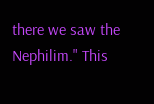there we saw the Nephilim." This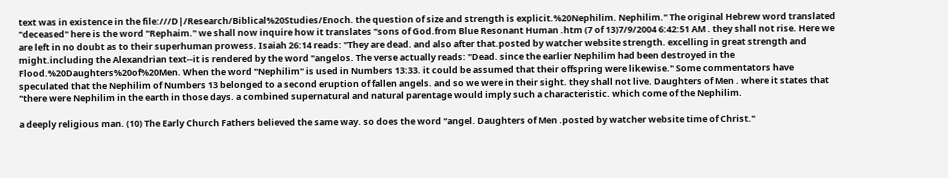text was in existence in the file:///D|/Research/Biblical%20Studies/Enoch. the question of size and strength is explicit.%20Nephilim. Nephilim." The original Hebrew word translated "deceased" here is the word "Rephaim." we shall now inquire how it translates "sons of God.from Blue Resonant Human .htm (7 of 13)7/9/2004 6:42:51 AM . they shall not rise. Here we are left in no doubt as to their superhuman prowess. Isaiah 26:14 reads: "They are dead. and also after that.posted by watcher website strength. excelling in great strength and might.including the Alexandrian text--it is rendered by the word "angelos. The verse actually reads: "Dead. since the earlier Nephilim had been destroyed in the Flood.%20Daughters%20of%20Men. When the word "Nephilim" is used in Numbers 13:33. it could be assumed that their offspring were likewise." Some commentators have speculated that the Nephilim of Numbers 13 belonged to a second eruption of fallen angels. and so we were in their sight. they shall not live. Daughters of Men . where it states that "there were Nephilim in the earth in those days. a combined supernatural and natural parentage would imply such a characteristic. which come of the Nephilim.

a deeply religious man. (10) The Early Church Fathers believed the same way. so does the word "angel. Daughters of Men .posted by watcher website time of Christ."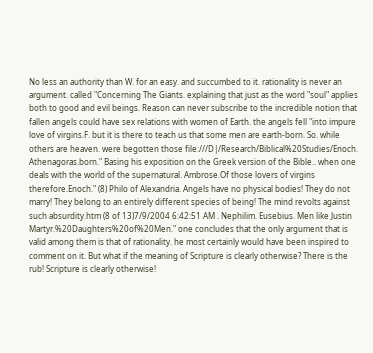No less an authority than W. for an easy. and succumbed to it. rationality is never an argument. called "Concerning The Giants. explaining that just as the word "soul" applies both to good and evil beings. Reason can never subscribe to the incredible notion that fallen angels could have sex relations with women of Earth. the angels fell "into impure love of virgins.F. but it is there to teach us that some men are earth-born. So. while others are heaven. were begotten those file:///D|/Research/Biblical%20Studies/Enoch. Athenagoras.born." Basing his exposition on the Greek version of the Bible.. when one deals with the world of the supernatural. Ambrose.Of those lovers of virgins therefore.Enoch." (8) Philo of Alexandria. Angels have no physical bodies! They do not marry! They belong to an entirely different species of being! The mind revolts against such absurdity.htm (8 of 13)7/9/2004 6:42:51 AM . Nephilim. Eusebius. Men like Justin Martyr.%20Daughters%20of%20Men." one concludes that the only argument that is valid among them is that of rationality. he most certainly would have been inspired to comment on it. But what if the meaning of Scripture is clearly otherwise? There is the rub! Scripture is clearly otherwise!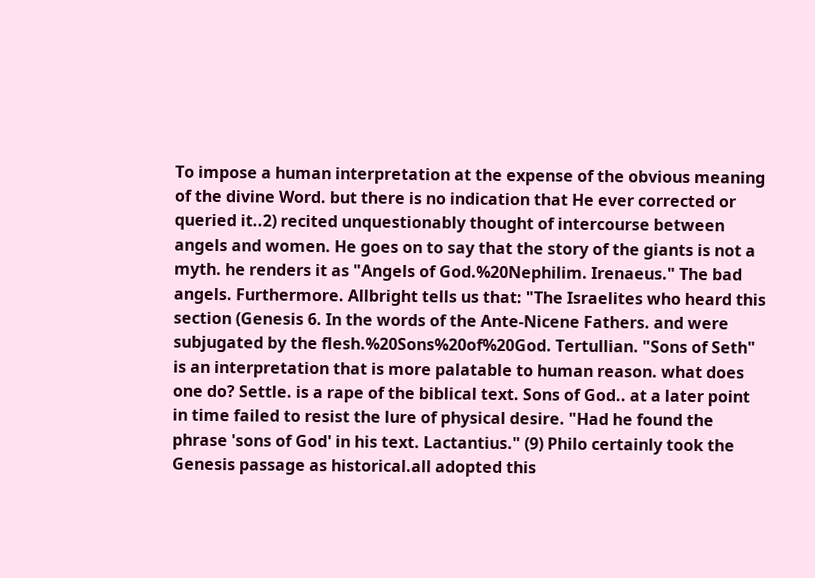To impose a human interpretation at the expense of the obvious meaning of the divine Word. but there is no indication that He ever corrected or queried it..2) recited unquestionably thought of intercourse between angels and women. He goes on to say that the story of the giants is not a myth. he renders it as "Angels of God.%20Nephilim. Irenaeus." The bad angels. Furthermore. Allbright tells us that: "The Israelites who heard this section (Genesis 6. In the words of the Ante-Nicene Fathers. and were subjugated by the flesh.%20Sons%20of%20God. Tertullian. "Sons of Seth" is an interpretation that is more palatable to human reason. what does one do? Settle. is a rape of the biblical text. Sons of God.. at a later point in time failed to resist the lure of physical desire. "Had he found the phrase 'sons of God' in his text. Lactantius." (9) Philo certainly took the Genesis passage as historical.all adopted this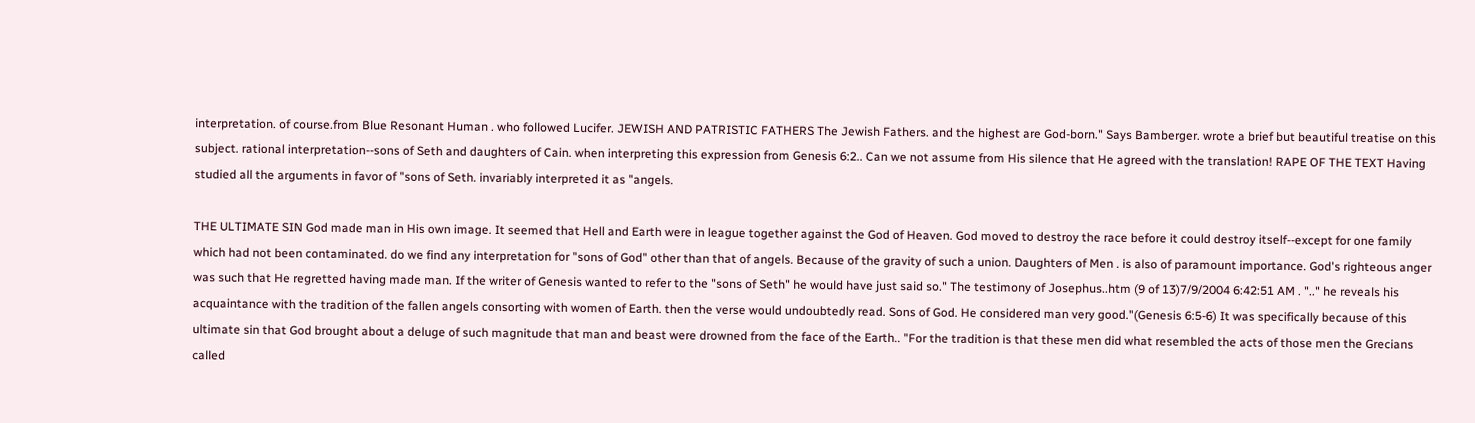interpretation. of course.from Blue Resonant Human . who followed Lucifer. JEWISH AND PATRISTIC FATHERS The Jewish Fathers. and the highest are God-born." Says Bamberger. wrote a brief but beautiful treatise on this subject. rational interpretation--sons of Seth and daughters of Cain. when interpreting this expression from Genesis 6:2.. Can we not assume from His silence that He agreed with the translation! RAPE OF THE TEXT Having studied all the arguments in favor of "sons of Seth. invariably interpreted it as "angels.

THE ULTIMATE SIN God made man in His own image. It seemed that Hell and Earth were in league together against the God of Heaven. God moved to destroy the race before it could destroy itself--except for one family which had not been contaminated. do we find any interpretation for "sons of God" other than that of angels. Because of the gravity of such a union. Daughters of Men . is also of paramount importance. God's righteous anger was such that He regretted having made man. If the writer of Genesis wanted to refer to the "sons of Seth" he would have just said so." The testimony of Josephus..htm (9 of 13)7/9/2004 6:42:51 AM . ".." he reveals his acquaintance with the tradition of the fallen angels consorting with women of Earth. then the verse would undoubtedly read. Sons of God. He considered man very good."(Genesis 6:5-6) It was specifically because of this ultimate sin that God brought about a deluge of such magnitude that man and beast were drowned from the face of the Earth.. "For the tradition is that these men did what resembled the acts of those men the Grecians called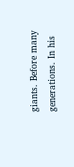giants. Before many generations. In his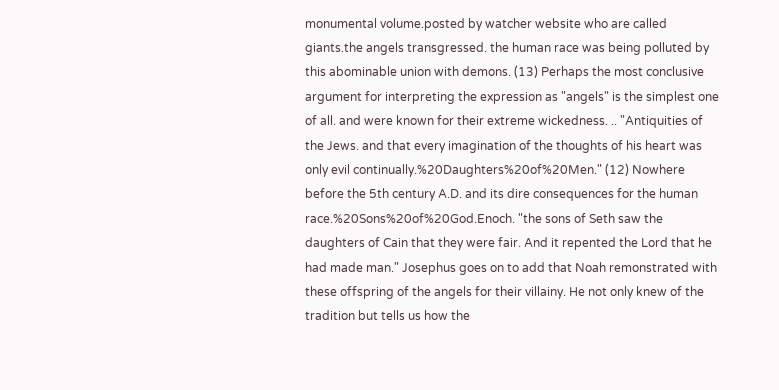monumental volume.posted by watcher website who are called giants.the angels transgressed. the human race was being polluted by this abominable union with demons. (13) Perhaps the most conclusive argument for interpreting the expression as "angels" is the simplest one of all. and were known for their extreme wickedness. .. "Antiquities of the Jews. and that every imagination of the thoughts of his heart was only evil continually.%20Daughters%20of%20Men." (12) Nowhere before the 5th century A.D. and its dire consequences for the human race.%20Sons%20of%20God.Enoch. "the sons of Seth saw the daughters of Cain that they were fair. And it repented the Lord that he had made man." Josephus goes on to add that Noah remonstrated with these offspring of the angels for their villainy. He not only knew of the tradition but tells us how the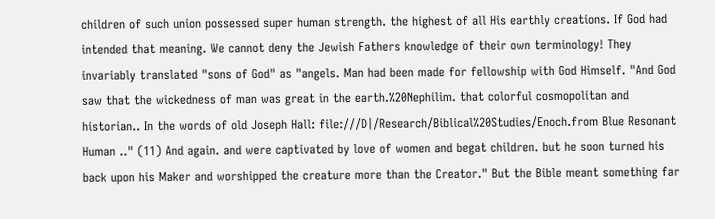children of such union possessed super human strength. the highest of all His earthly creations. If God had intended that meaning. We cannot deny the Jewish Fathers knowledge of their own terminology! They invariably translated "sons of God" as "angels. Man had been made for fellowship with God Himself. "And God saw that the wickedness of man was great in the earth.%20Nephilim. that colorful cosmopolitan and historian.. In the words of old Joseph Hall: file:///D|/Research/Biblical%20Studies/Enoch.from Blue Resonant Human .." (11) And again. and were captivated by love of women and begat children. but he soon turned his back upon his Maker and worshipped the creature more than the Creator." But the Bible meant something far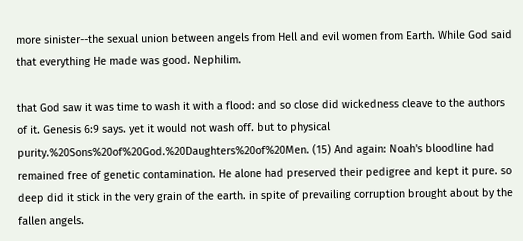more sinister--the sexual union between angels from Hell and evil women from Earth. While God said that everything He made was good. Nephilim.

that God saw it was time to wash it with a flood: and so close did wickedness cleave to the authors of it. Genesis 6:9 says. yet it would not wash off. but to physical purity.%20Sons%20of%20God.%20Daughters%20of%20Men. (15) And again: Noah's bloodline had remained free of genetic contamination. He alone had preserved their pedigree and kept it pure. so deep did it stick in the very grain of the earth. in spite of prevailing corruption brought about by the fallen angels.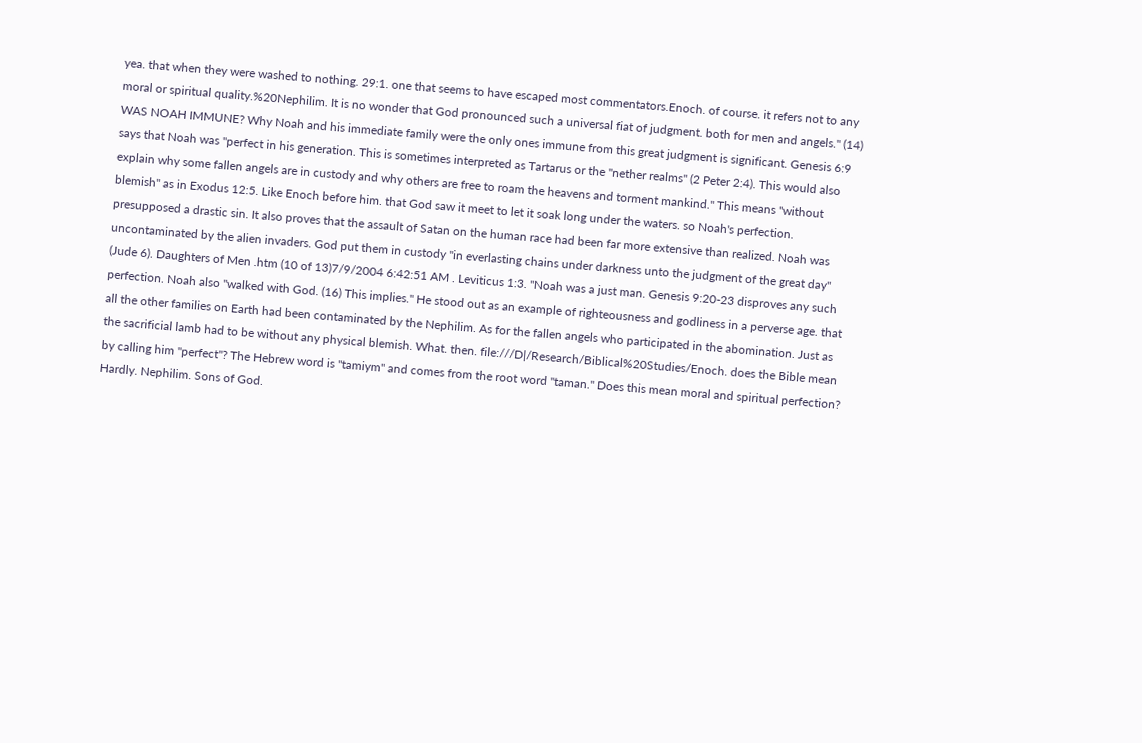yea. that when they were washed to nothing. 29:1. one that seems to have escaped most commentators.Enoch. of course. it refers not to any moral or spiritual quality.%20Nephilim. It is no wonder that God pronounced such a universal fiat of judgment. both for men and angels." (14) WAS NOAH IMMUNE? Why Noah and his immediate family were the only ones immune from this great judgment is significant. Genesis 6:9 says that Noah was "perfect in his generation. This is sometimes interpreted as Tartarus or the "nether realms" (2 Peter 2:4). This would also explain why some fallen angels are in custody and why others are free to roam the heavens and torment mankind." This means "without blemish" as in Exodus 12:5. Like Enoch before him. that God saw it meet to let it soak long under the waters. so Noah's perfection. presupposed a drastic sin. It also proves that the assault of Satan on the human race had been far more extensive than realized. Noah was uncontaminated by the alien invaders. God put them in custody "in everlasting chains under darkness unto the judgment of the great day" (Jude 6). Daughters of Men .htm (10 of 13)7/9/2004 6:42:51 AM . Leviticus 1:3. "Noah was a just man. Genesis 9:20-23 disproves any such perfection. Noah also "walked with God. (16) This implies." He stood out as an example of righteousness and godliness in a perverse age. that all the other families on Earth had been contaminated by the Nephilim. As for the fallen angels who participated in the abomination. Just as the sacrificial lamb had to be without any physical blemish. What. then. file:///D|/Research/Biblical%20Studies/Enoch. does the Bible mean by calling him "perfect"? The Hebrew word is "tamiym" and comes from the root word "taman." Does this mean moral and spiritual perfection? Hardly. Nephilim. Sons of God.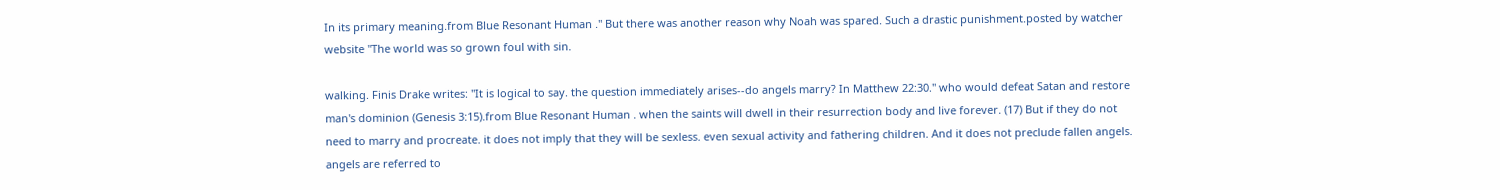In its primary meaning.from Blue Resonant Human ." But there was another reason why Noah was spared. Such a drastic punishment.posted by watcher website "The world was so grown foul with sin.

walking. Finis Drake writes: "It is logical to say. the question immediately arises--do angels marry? In Matthew 22:30." who would defeat Satan and restore man's dominion (Genesis 3:15).from Blue Resonant Human . when the saints will dwell in their resurrection body and live forever. (17) But if they do not need to marry and procreate. it does not imply that they will be sexless. even sexual activity and fathering children. And it does not preclude fallen angels. angels are referred to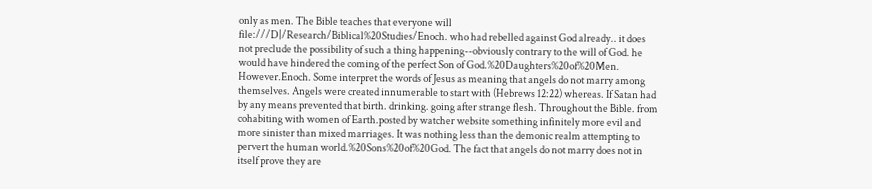only as men. The Bible teaches that everyone will file:///D|/Research/Biblical%20Studies/Enoch. who had rebelled against God already.. it does not preclude the possibility of such a thing happening--obviously contrary to the will of God. he would have hindered the coming of the perfect Son of God.%20Daughters%20of%20Men. However.Enoch. Some interpret the words of Jesus as meaning that angels do not marry among themselves. Angels were created innumerable to start with (Hebrews 12:22) whereas. If Satan had by any means prevented that birth. drinking. going after strange flesh. Throughout the Bible. from cohabiting with women of Earth.posted by watcher website something infinitely more evil and more sinister than mixed marriages. It was nothing less than the demonic realm attempting to pervert the human world.%20Sons%20of%20God. The fact that angels do not marry does not in itself prove they are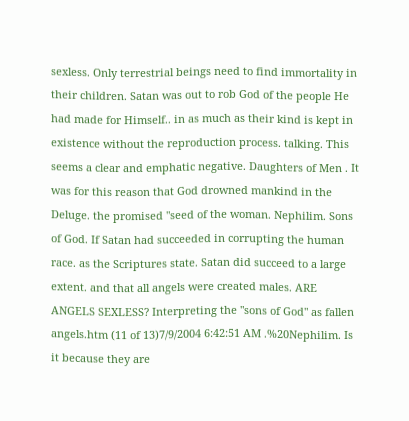sexless. Only terrestrial beings need to find immortality in their children. Satan was out to rob God of the people He had made for Himself.. in as much as their kind is kept in existence without the reproduction process. talking. This seems a clear and emphatic negative. Daughters of Men . It was for this reason that God drowned mankind in the Deluge. the promised "seed of the woman. Nephilim. Sons of God. If Satan had succeeded in corrupting the human race. as the Scriptures state. Satan did succeed to a large extent. and that all angels were created males. ARE ANGELS SEXLESS? Interpreting the "sons of God" as fallen angels.htm (11 of 13)7/9/2004 6:42:51 AM .%20Nephilim. Is it because they are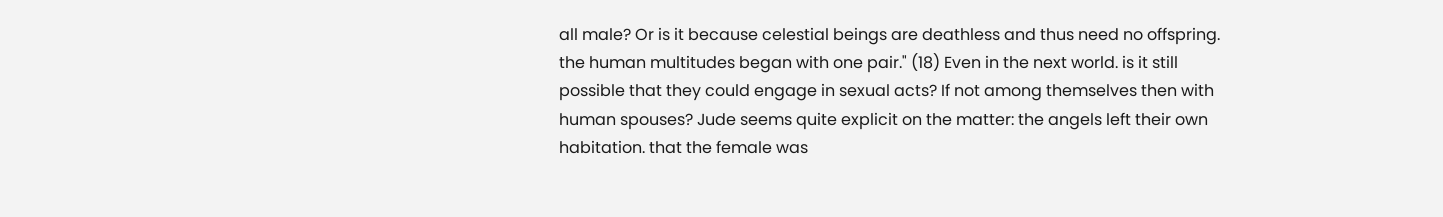all male? Or is it because celestial beings are deathless and thus need no offspring. the human multitudes began with one pair." (18) Even in the next world. is it still possible that they could engage in sexual acts? If not among themselves then with human spouses? Jude seems quite explicit on the matter: the angels left their own habitation. that the female was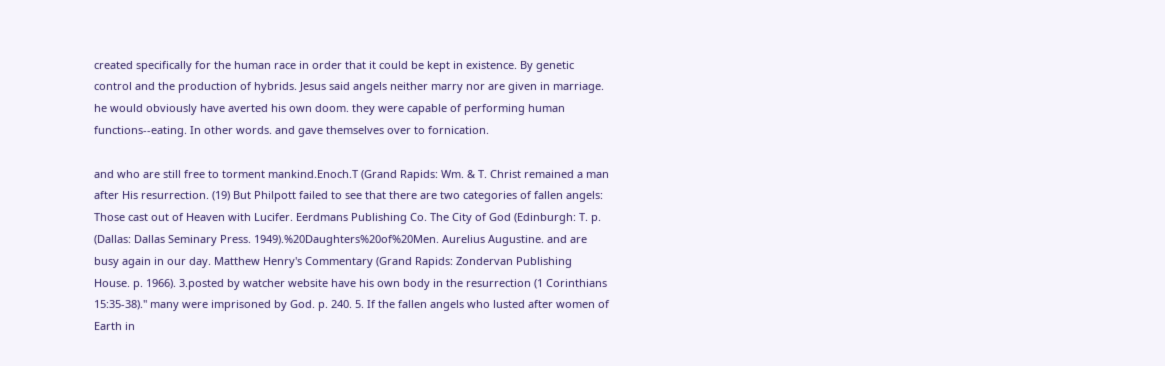created specifically for the human race in order that it could be kept in existence. By genetic control and the production of hybrids. Jesus said angels neither marry nor are given in marriage. he would obviously have averted his own doom. they were capable of performing human functions--eating. In other words. and gave themselves over to fornication.

and who are still free to torment mankind.Enoch.T (Grand Rapids: Wm. & T. Christ remained a man after His resurrection. (19) But Philpott failed to see that there are two categories of fallen angels: Those cast out of Heaven with Lucifer. Eerdmans Publishing Co. The City of God (Edinburgh: T. p. (Dallas: Dallas Seminary Press. 1949).%20Daughters%20of%20Men. Aurelius Augustine. and are busy again in our day. Matthew Henry's Commentary (Grand Rapids: Zondervan Publishing House. p. 1966). 3.posted by watcher website have his own body in the resurrection (1 Corinthians 15:35-38)." many were imprisoned by God. p. 240. 5. If the fallen angels who lusted after women of Earth in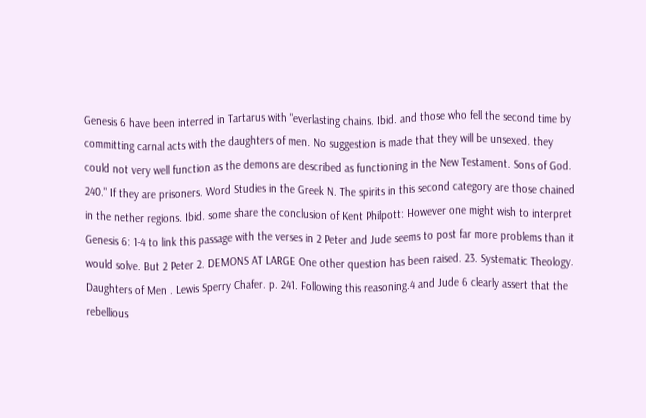Genesis 6 have been interred in Tartarus with "everlasting chains. Ibid. and those who fell the second time by committing carnal acts with the daughters of men. No suggestion is made that they will be unsexed. they could not very well function as the demons are described as functioning in the New Testament. Sons of God. 240." If they are prisoners. Word Studies in the Greek N. The spirits in this second category are those chained in the nether regions. Ibid. some share the conclusion of Kent Philpott: However one might wish to interpret Genesis 6: 1-4 to link this passage with the verses in 2 Peter and Jude seems to post far more problems than it would solve. But 2 Peter 2. DEMONS AT LARGE One other question has been raised. 23. Systematic Theology. Daughters of Men . Lewis Sperry Chafer. p. 241. Following this reasoning.4 and Jude 6 clearly assert that the rebellious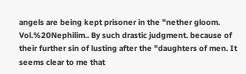angels are being kept prisoner in the "nether gloom. Vol.%20Nephilim.. By such drastic judgment. because of their further sin of lusting after the "daughters of men. It seems clear to me that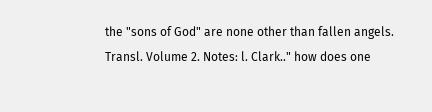the "sons of God" are none other than fallen angels. Transl. Volume 2. Notes: l. Clark.." how does one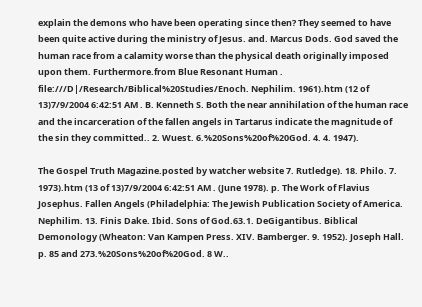explain the demons who have been operating since then? They seemed to have been quite active during the ministry of Jesus. and. Marcus Dods. God saved the human race from a calamity worse than the physical death originally imposed upon them. Furthermore.from Blue Resonant Human . file:///D|/Research/Biblical%20Studies/Enoch. Nephilim. 1961).htm (12 of 13)7/9/2004 6:42:51 AM . B. Kenneth S. Both the near annihilation of the human race and the incarceration of the fallen angels in Tartarus indicate the magnitude of the sin they committed.. 2. Wuest. 6.%20Sons%20of%20God. 4. 4. 1947).

The Gospel Truth Magazine.posted by watcher website 7. Rutledge). 18. Philo. 7. 1973).htm (13 of 13)7/9/2004 6:42:51 AM . (June 1978). p. The Work of Flavius Josephus. Fallen Angels (Philadelphia: The Jewish Publication Society of America. Nephilim. 13. Finis Dake. Ibid. Sons of God.63.1. DeGigantibus. Biblical Demonology (Wheaton: Van Kampen Press. XIV. Bamberger. 9. 1952). Joseph Hall. p. 85 and 273.%20Sons%20of%20God. 8 W..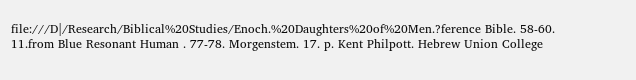file:///D|/Research/Biblical%20Studies/Enoch.%20Daughters%20of%20Men.?ference Bible. 58-60. 11.from Blue Resonant Human . 77-78. Morgenstem. 17. p. Kent Philpott. Hebrew Union College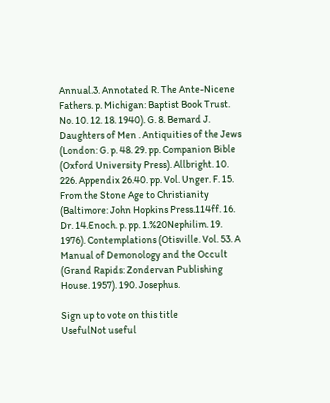Annual.3. Annotated R. The Ante-Nicene Fathers. p. Michigan: Baptist Book Trust. No. 10. 12. 18. 1940). G. 8. Bemard J. Daughters of Men . Antiquities of the Jews (London: G. p. 48. 29. pp. Companion Bible (Oxford University Press). Allbright. 10. 226. Appendix 26.40. pp. Vol. Unger. F. 15. From the Stone Age to Christianity (Baltimore: John Hopkins Press.114ff. 16. Dr. 14.Enoch. p. pp. 1.%20Nephilim. 19. 1976). Contemplations (Otisville. Vol. 53. A Manual of Demonology and the Occult (Grand Rapids: Zondervan Publishing House. 1957). 190. Josephus.

Sign up to vote on this title
UsefulNot useful